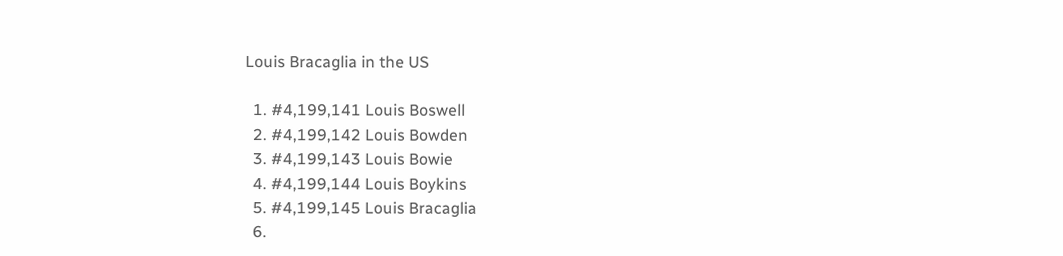Louis Bracaglia in the US

  1. #4,199,141 Louis Boswell
  2. #4,199,142 Louis Bowden
  3. #4,199,143 Louis Bowie
  4. #4,199,144 Louis Boykins
  5. #4,199,145 Louis Bracaglia
  6.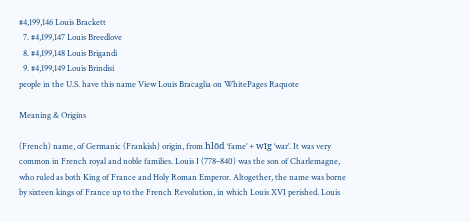#4,199,146 Louis Brackett
  7. #4,199,147 Louis Breedlove
  8. #4,199,148 Louis Brigandi
  9. #4,199,149 Louis Brindisi
people in the U.S. have this name View Louis Bracaglia on WhitePages Raquote

Meaning & Origins

(French) name, of Germanic (Frankish) origin, from hlōd ‘fame’ + wīg ‘war’. It was very common in French royal and noble families. Louis I (778–840) was the son of Charlemagne, who ruled as both King of France and Holy Roman Emperor. Altogether, the name was borne by sixteen kings of France up to the French Revolution, in which Louis XVI perished. Louis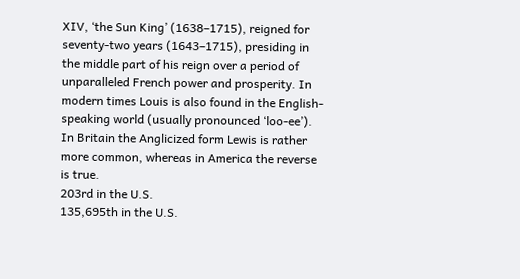XIV, ‘the Sun King’ (1638–1715), reigned for seventy-two years (1643–1715), presiding in the middle part of his reign over a period of unparalleled French power and prosperity. In modern times Louis is also found in the English-speaking world (usually pronounced ‘loo-ee’). In Britain the Anglicized form Lewis is rather more common, whereas in America the reverse is true.
203rd in the U.S.
135,695th in the U.S.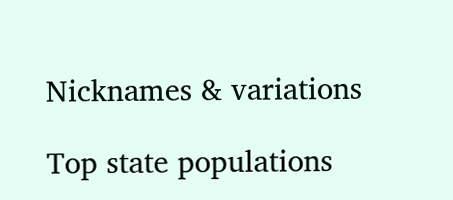Nicknames & variations

Top state populations